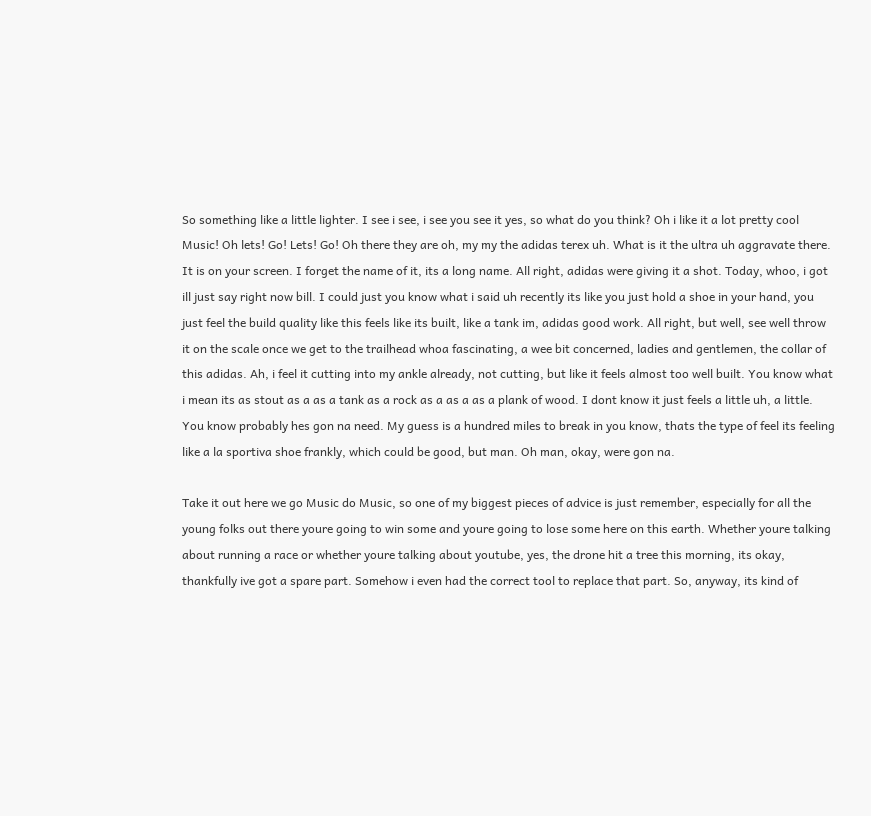So something like a little lighter. I see i see, i see you see it yes, so what do you think? Oh i like it a lot pretty cool Music! Oh lets! Go! Lets! Go! Oh there they are oh, my my the adidas terex uh. What is it the ultra uh aggravate there. It is on your screen. I forget the name of it, its a long name. All right, adidas were giving it a shot. Today, whoo, i got ill just say right now bill. I could just you know what i said uh recently its like you just hold a shoe in your hand, you just feel the build quality like this feels like its built, like a tank im, adidas good work. All right, but well, see well throw it on the scale once we get to the trailhead whoa fascinating, a wee bit concerned, ladies and gentlemen, the collar of this adidas. Ah, i feel it cutting into my ankle already, not cutting, but like it feels almost too well built. You know what i mean its as stout as a as a tank as a rock as a as a as a plank of wood. I dont know it just feels a little uh, a little. You know probably hes gon na need. My guess is a hundred miles to break in you know, thats the type of feel its feeling like a la sportiva shoe frankly, which could be good, but man. Oh man, okay, were gon na.

Take it out here we go Music do Music, so one of my biggest pieces of advice is just remember, especially for all the young folks out there youre going to win some and youre going to lose some here on this earth. Whether youre talking about running a race or whether youre talking about youtube, yes, the drone hit a tree this morning, its okay, thankfully ive got a spare part. Somehow i even had the correct tool to replace that part. So, anyway, its kind of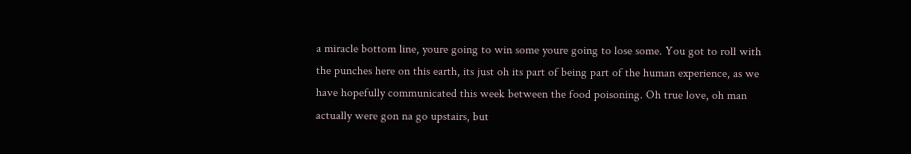a miracle bottom line, youre going to win some youre going to lose some. You got to roll with the punches here on this earth, its just oh its part of being part of the human experience, as we have hopefully communicated this week between the food poisoning. Oh true love, oh man actually were gon na go upstairs, but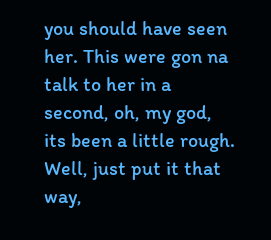you should have seen her. This were gon na talk to her in a second, oh, my god, its been a little rough. Well, just put it that way,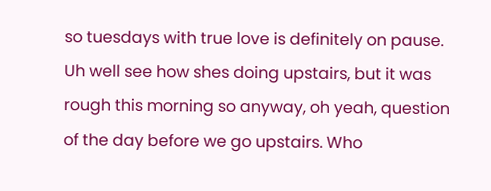so tuesdays with true love is definitely on pause. Uh well see how shes doing upstairs, but it was rough this morning so anyway, oh yeah, question of the day before we go upstairs. Who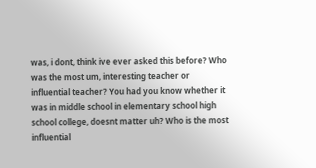was, i dont, think ive ever asked this before? Who was the most um, interesting teacher or influential teacher? You had you know whether it was in middle school in elementary school high school college, doesnt matter uh? Who is the most influential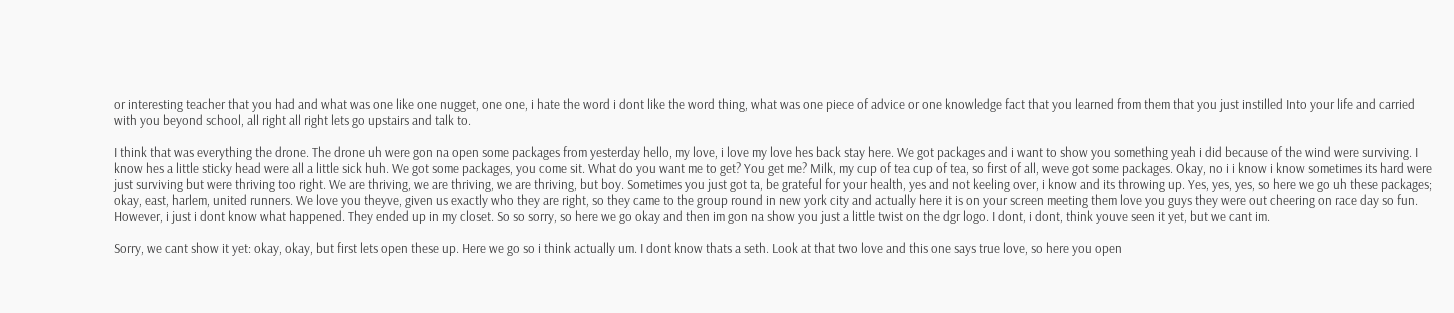or interesting teacher that you had and what was one like one nugget, one one, i hate the word i dont like the word thing, what was one piece of advice or one knowledge fact that you learned from them that you just instilled Into your life and carried with you beyond school, all right all right lets go upstairs and talk to.

I think that was everything the drone. The drone uh were gon na open some packages from yesterday hello, my love, i love my love hes back stay here. We got packages and i want to show you something yeah i did because of the wind were surviving. I know hes a little sticky head were all a little sick huh. We got some packages, you come sit. What do you want me to get? You get me? Milk, my cup of tea cup of tea, so first of all, weve got some packages. Okay, no i i know i know sometimes its hard were just surviving but were thriving too right. We are thriving, we are thriving, we are thriving, but boy. Sometimes you just got ta, be grateful for your health, yes and not keeling over, i know and its throwing up. Yes, yes, yes, so here we go uh these packages; okay, east, harlem, united runners. We love you theyve, given us exactly who they are right, so they came to the group round in new york city and actually here it is on your screen meeting them love you guys they were out cheering on race day so fun. However, i just i dont know what happened. They ended up in my closet. So so sorry, so here we go okay and then im gon na show you just a little twist on the dgr logo. I dont, i dont, think youve seen it yet, but we cant im.

Sorry, we cant show it yet: okay, okay, but first lets open these up. Here we go so i think actually um. I dont know thats a seth. Look at that two love and this one says true love, so here you open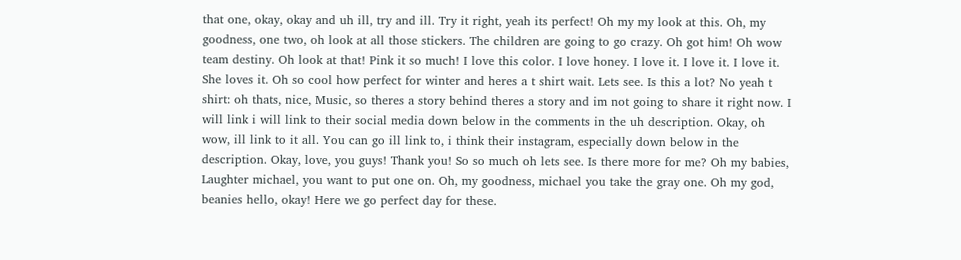that one, okay, okay and uh ill, try and ill. Try it right, yeah its perfect! Oh my my look at this. Oh, my goodness, one two, oh look at all those stickers. The children are going to go crazy. Oh got him! Oh wow team destiny. Oh look at that! Pink it so much! I love this color. I love honey. I love it. I love it. I love it. She loves it. Oh so cool how perfect for winter and heres a t shirt wait. Lets see. Is this a lot? No yeah t shirt: oh thats, nice, Music, so theres a story behind theres a story and im not going to share it right now. I will link i will link to their social media down below in the comments in the uh description. Okay, oh wow, ill link to it all. You can go ill link to, i think their instagram, especially down below in the description. Okay, love, you guys! Thank you! So so much oh lets see. Is there more for me? Oh my babies, Laughter michael, you want to put one on. Oh, my goodness, michael you take the gray one. Oh my god, beanies hello, okay! Here we go perfect day for these.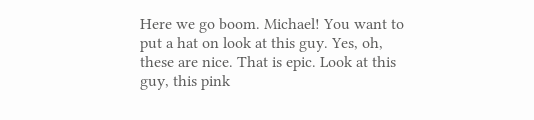Here we go boom. Michael! You want to put a hat on look at this guy. Yes, oh, these are nice. That is epic. Look at this guy, this pink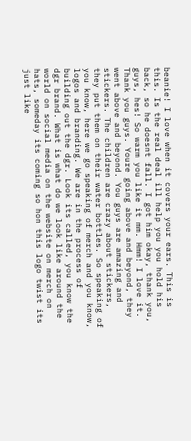beanie! I love when it covers your ears. This is this. Is the real deal ill help you you hold his back, so he doesnt fall. I got him okay, thank you, guys, hes! So warm you like it mm. Hmm! I love it. Thank you guys. Youre going above and beyond, they went above and beyond. You guys are amazing and stickers. The children are crazy about stickers, they put them on their water bottles. So speaking of you know, here we go speaking of merch and you know, logos and branding. We are in the process of building out the dgr. Look its called, you know the dgr brand. What is what do we look like around the world on social media on the website on merch on hats, someday its coming so hon this logo twist its just like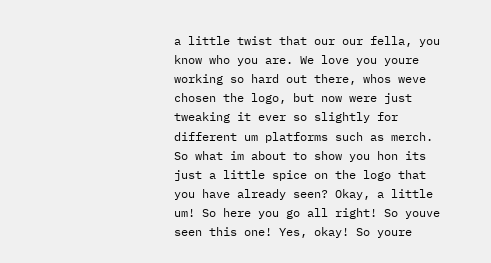a little twist that our our fella, you know who you are. We love you youre working so hard out there, whos weve chosen the logo, but now were just tweaking it ever so slightly for different um platforms such as merch. So what im about to show you hon its just a little spice on the logo that you have already seen? Okay, a little um! So here you go all right! So youve seen this one! Yes, okay! So youre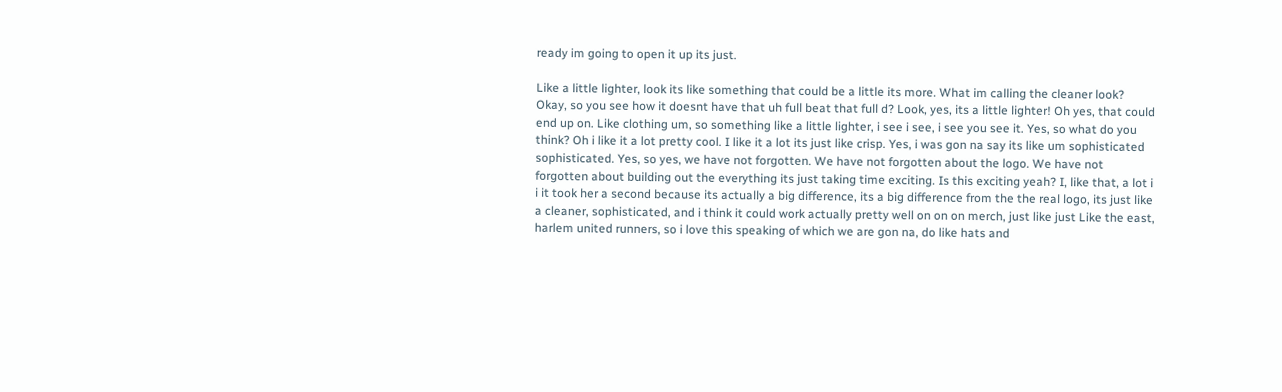ready im going to open it up its just.

Like a little lighter, look its like something that could be a little its more. What im calling the cleaner look? Okay, so you see how it doesnt have that uh full beat that full d? Look, yes, its a little lighter! Oh yes, that could end up on. Like clothing um, so something like a little lighter, i see i see, i see you see it. Yes, so what do you think? Oh i like it a lot pretty cool. I like it a lot its just like crisp. Yes, i was gon na say its like um sophisticated sophisticated. Yes, so yes, we have not forgotten. We have not forgotten about the logo. We have not forgotten about building out the everything its just taking time exciting. Is this exciting yeah? I, like that, a lot i i it took her a second because its actually a big difference, its a big difference from the the real logo, its just like a cleaner, sophisticated, and i think it could work actually pretty well on on on merch, just like just Like the east, harlem united runners, so i love this speaking of which we are gon na, do like hats and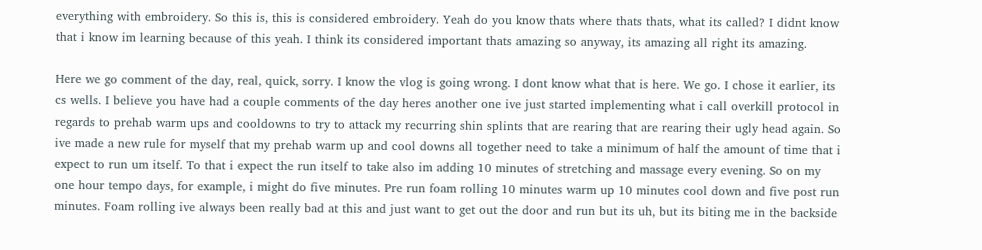everything with embroidery. So this is, this is considered embroidery. Yeah do you know thats where thats thats, what its called? I didnt know that i know im learning because of this yeah. I think its considered important thats amazing so anyway, its amazing all right its amazing.

Here we go comment of the day, real, quick, sorry. I know the vlog is going wrong. I dont know what that is here. We go. I chose it earlier, its cs wells. I believe you have had a couple comments of the day heres another one ive just started implementing what i call overkill protocol in regards to prehab warm ups and cooldowns to try to attack my recurring shin splints that are rearing that are rearing their ugly head again. So ive made a new rule for myself that my prehab warm up and cool downs all together need to take a minimum of half the amount of time that i expect to run um itself. To that i expect the run itself to take also im adding 10 minutes of stretching and massage every evening. So on my one hour tempo days, for example, i might do five minutes. Pre run foam rolling 10 minutes warm up 10 minutes cool down and five post run minutes. Foam rolling ive always been really bad at this and just want to get out the door and run but its uh, but its biting me in the backside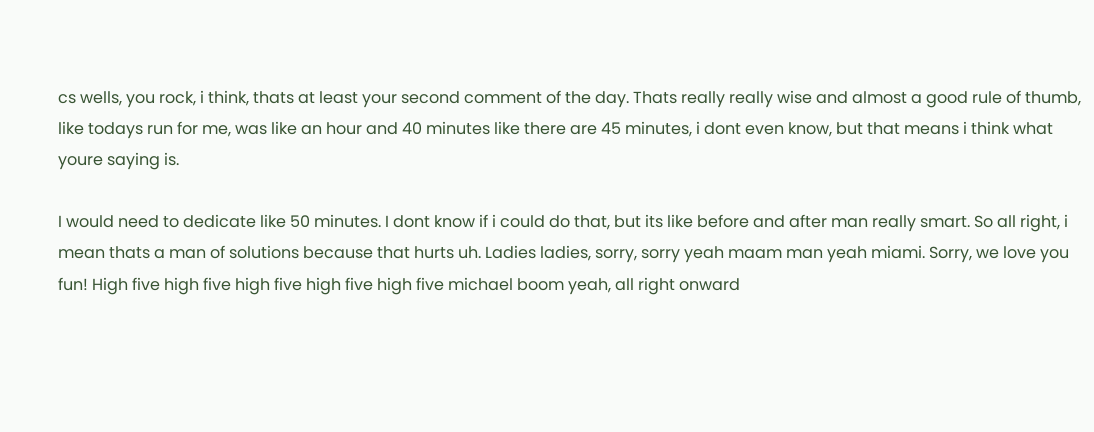cs wells, you rock, i think, thats at least your second comment of the day. Thats really really wise and almost a good rule of thumb, like todays run for me, was like an hour and 40 minutes like there are 45 minutes, i dont even know, but that means i think what youre saying is.

I would need to dedicate like 50 minutes. I dont know if i could do that, but its like before and after man really smart. So all right, i mean thats a man of solutions because that hurts uh. Ladies ladies, sorry, sorry yeah maam man yeah miami. Sorry, we love you fun! High five high five high five high five high five michael boom yeah, all right onward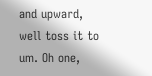and upward, well toss it to um. Oh one,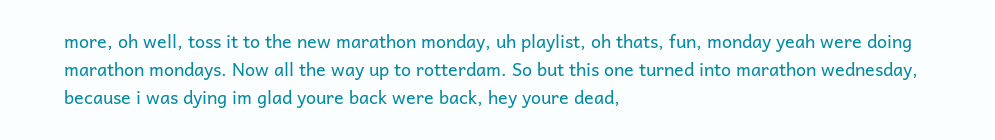more, oh well, toss it to the new marathon monday, uh playlist, oh thats, fun, monday yeah were doing marathon mondays. Now all the way up to rotterdam. So but this one turned into marathon wednesday, because i was dying im glad youre back were back, hey youre dead,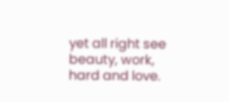yet all right see beauty, work, hard and love.